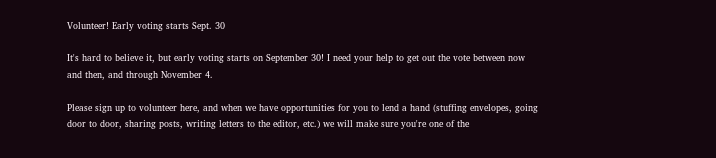Volunteer! Early voting starts Sept. 30

It's hard to believe it, but early voting starts on September 30! I need your help to get out the vote between now and then, and through November 4.

Please sign up to volunteer here, and when we have opportunities for you to lend a hand (stuffing envelopes, going door to door, sharing posts, writing letters to the editor, etc.) we will make sure you're one of the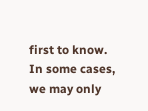first to know. In some cases, we may only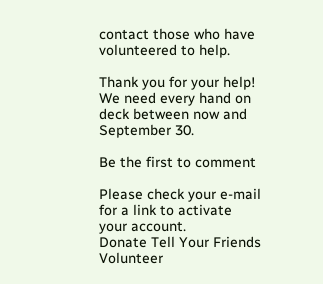contact those who have volunteered to help.

Thank you for your help! We need every hand on deck between now and September 30.

Be the first to comment

Please check your e-mail for a link to activate your account.
Donate Tell Your Friends Volunteer